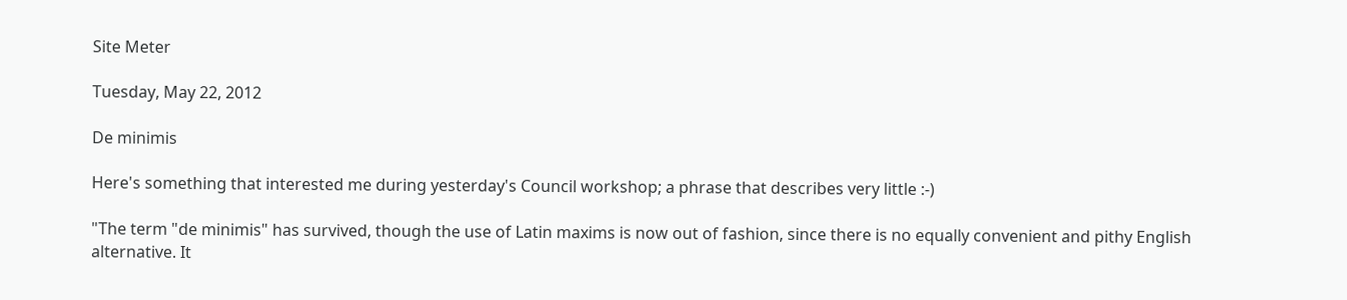Site Meter

Tuesday, May 22, 2012

De minimis

Here's something that interested me during yesterday's Council workshop; a phrase that describes very little :-)

"The term "de minimis" has survived, though the use of Latin maxims is now out of fashion, since there is no equally convenient and pithy English alternative. It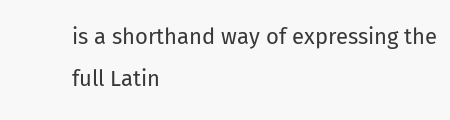is a shorthand way of expressing the full Latin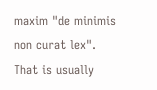maxim "de minimis non curat lex". That is usually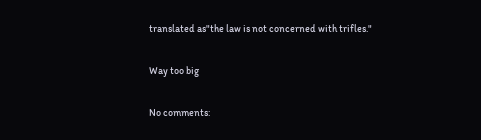translated as"the law is not concerned with trifles."

Way too big

No comments: